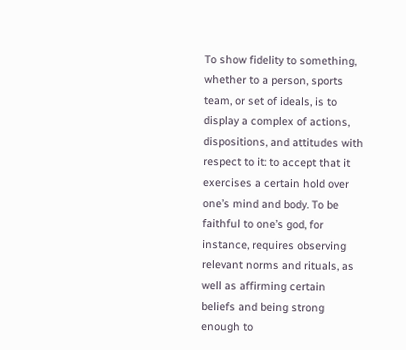To show fidelity to something, whether to a person, sports team, or set of ideals, is to display a complex of actions, dispositions, and attitudes with respect to it: to accept that it exercises a certain hold over one’s mind and body. To be faithful to one’s god, for instance, requires observing relevant norms and rituals, as well as affirming certain beliefs and being strong enough to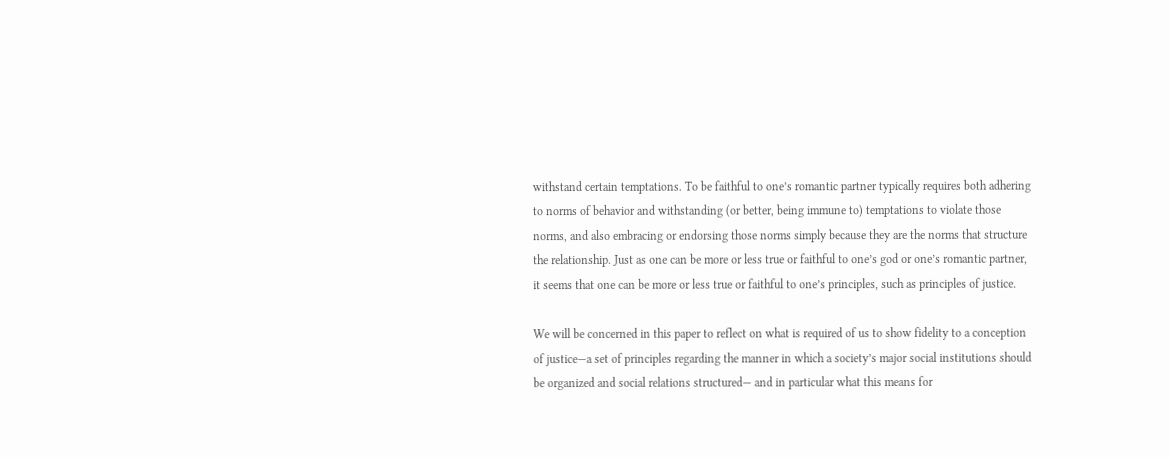withstand certain temptations. To be faithful to one’s romantic partner typically requires both adhering to norms of behavior and withstanding (or better, being immune to) temptations to violate those norms, and also embracing or endorsing those norms simply because they are the norms that structure the relationship. Just as one can be more or less true or faithful to one’s god or one’s romantic partner, it seems that one can be more or less true or faithful to one’s principles, such as principles of justice.

We will be concerned in this paper to reflect on what is required of us to show fidelity to a conception of justice—a set of principles regarding the manner in which a society’s major social institutions should be organized and social relations structured— and in particular what this means for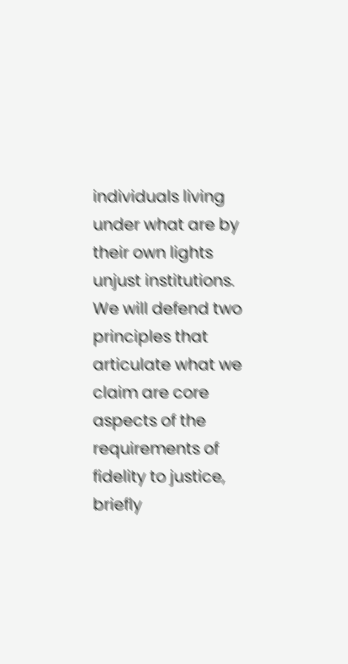individuals living under what are by their own lights unjust institutions. We will defend two principles that articulate what we claim are core aspects of the requirements of fidelity to justice, briefly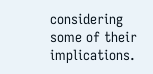considering some of their implications.